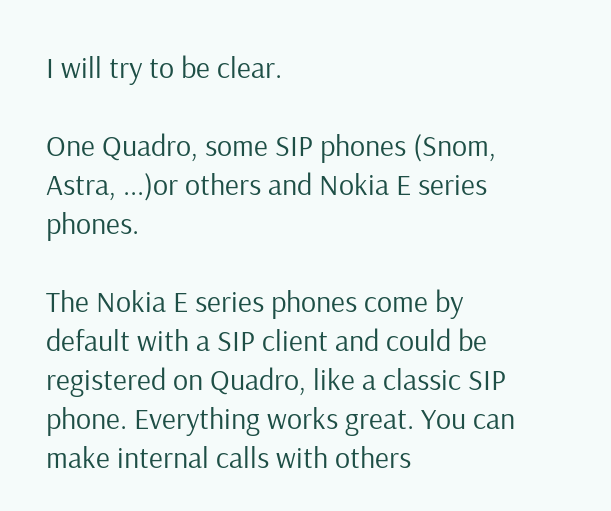I will try to be clear.

One Quadro, some SIP phones (Snom, Astra, ...)or others and Nokia E series phones.

The Nokia E series phones come by default with a SIP client and could be registered on Quadro, like a classic SIP phone. Everything works great. You can make internal calls with others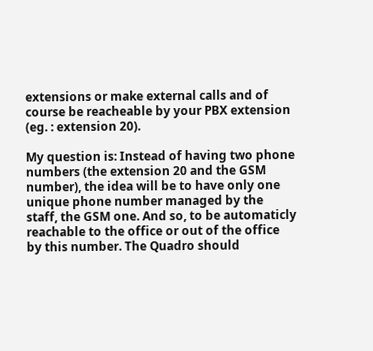extensions or make external calls and of course be reacheable by your PBX extension (eg. : extension 20).

My question is: Instead of having two phone numbers (the extension 20 and the GSM number), the idea will be to have only one unique phone number managed by the staff, the GSM one. And so, to be automaticly reachable to the office or out of the office by this number. The Quadro should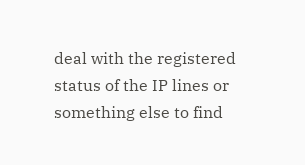deal with the registered status of the IP lines or something else to find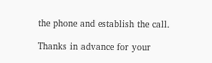the phone and establish the call.

Thanks in advance for your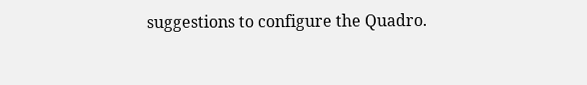suggestions to configure the Quadro.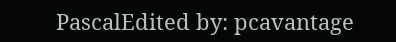PascalEdited by: pcavantage